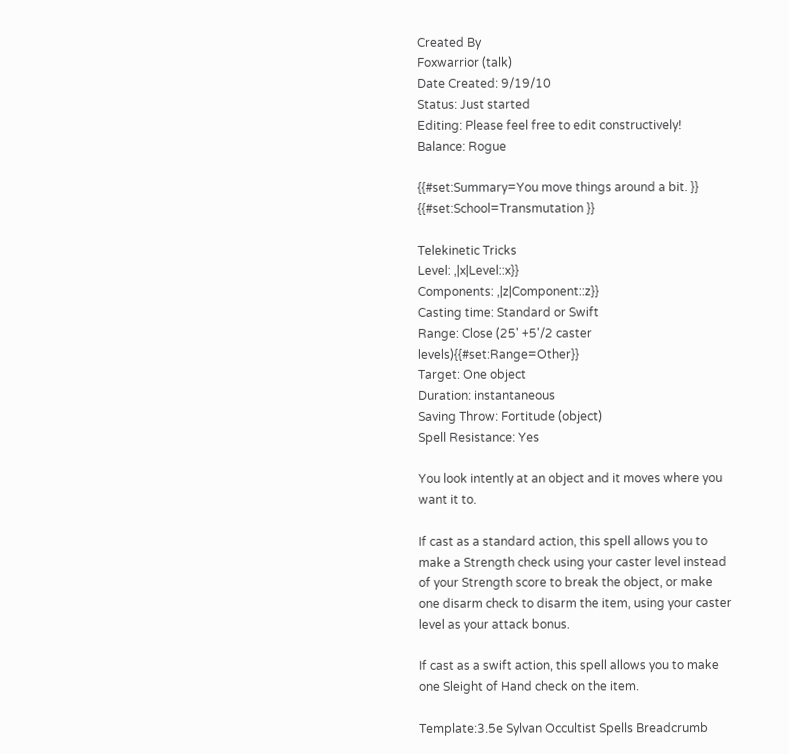Created By
Foxwarrior (talk)
Date Created: 9/19/10
Status: Just started
Editing: Please feel free to edit constructively!
Balance: Rogue

{{#set:Summary=You move things around a bit. }} {{#set:School=Transmutation }}

Telekinetic Tricks
Level: ,|x|Level::x}}
Components: ,|z|Component::z}}
Casting time: Standard or Swift
Range: Close (25' +5'/2 caster levels){{#set:Range=Other}}
Target: One object
Duration: instantaneous
Saving Throw: Fortitude (object)
Spell Resistance: Yes

You look intently at an object and it moves where you want it to.

If cast as a standard action, this spell allows you to make a Strength check using your caster level instead of your Strength score to break the object, or make one disarm check to disarm the item, using your caster level as your attack bonus.

If cast as a swift action, this spell allows you to make one Sleight of Hand check on the item.

Template:3.5e Sylvan Occultist Spells Breadcrumb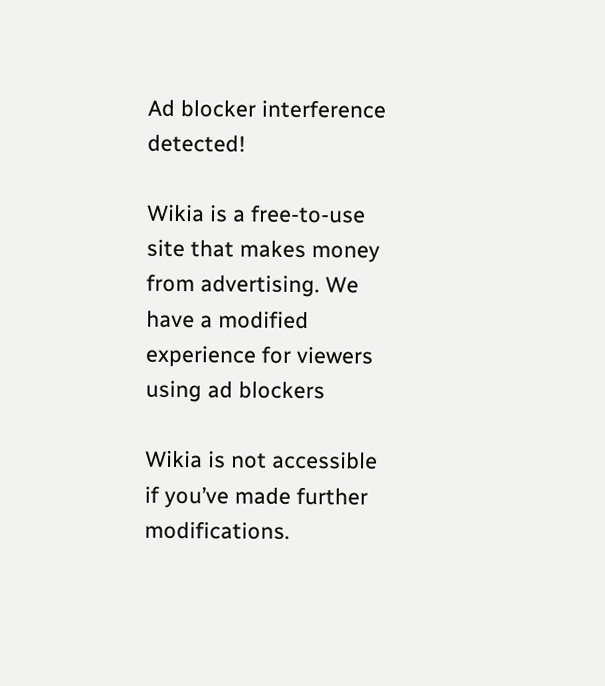Ad blocker interference detected!

Wikia is a free-to-use site that makes money from advertising. We have a modified experience for viewers using ad blockers

Wikia is not accessible if you’ve made further modifications.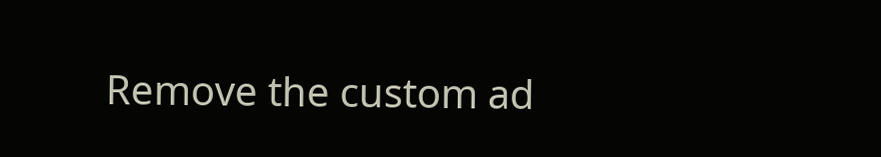Remove the custom ad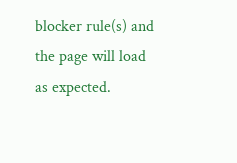blocker rule(s) and the page will load as expected.